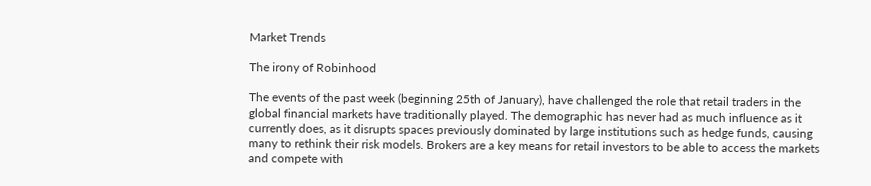Market Trends

The irony of Robinhood

The events of the past week (beginning 25th of January), have challenged the role that retail traders in the global financial markets have traditionally played. The demographic has never had as much influence as it currently does, as it disrupts spaces previously dominated by large institutions such as hedge funds, causing many to rethink their risk models. Brokers are a key means for retail investors to be able to access the markets and compete with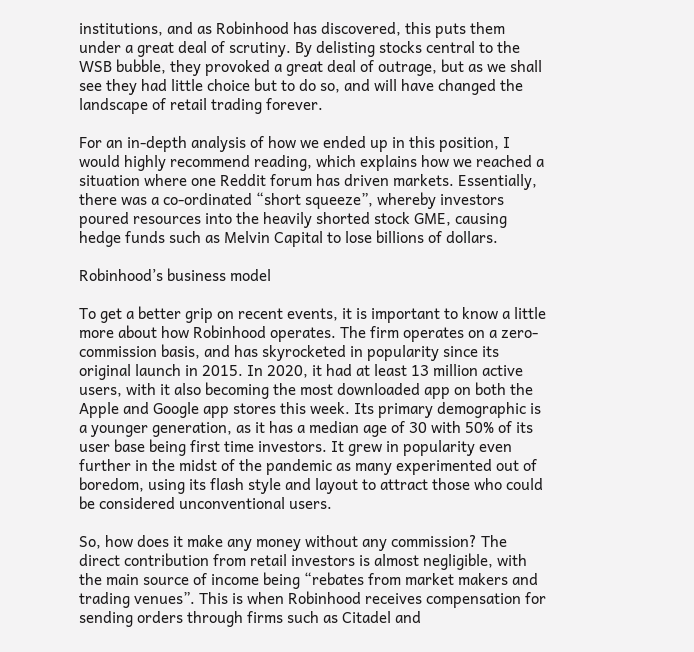institutions, and as Robinhood has discovered, this puts them under a great deal of scrutiny. By delisting stocks central to the WSB bubble, they provoked a great deal of outrage, but as we shall see they had little choice but to do so, and will have changed the landscape of retail trading forever.

For an in-depth analysis of how we ended up in this position, I would highly recommend reading, which explains how we reached a situation where one Reddit forum has driven markets. Essentially, there was a co-ordinated “short squeeze”, whereby investors poured resources into the heavily shorted stock GME, causing hedge funds such as Melvin Capital to lose billions of dollars.

Robinhood’s business model

To get a better grip on recent events, it is important to know a little more about how Robinhood operates. The firm operates on a zero-commission basis, and has skyrocketed in popularity since its original launch in 2015. In 2020, it had at least 13 million active users, with it also becoming the most downloaded app on both the Apple and Google app stores this week. Its primary demographic is a younger generation, as it has a median age of 30 with 50% of its user base being first time investors. It grew in popularity even further in the midst of the pandemic as many experimented out of boredom, using its flash style and layout to attract those who could be considered unconventional users.

So, how does it make any money without any commission? The direct contribution from retail investors is almost negligible, with the main source of income being “rebates from market makers and trading venues”. This is when Robinhood receives compensation for sending orders through firms such as Citadel and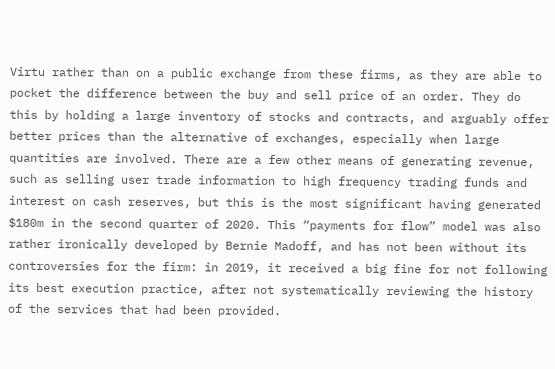Virtu rather than on a public exchange from these firms, as they are able to pocket the difference between the buy and sell price of an order. They do this by holding a large inventory of stocks and contracts, and arguably offer better prices than the alternative of exchanges, especially when large quantities are involved. There are a few other means of generating revenue, such as selling user trade information to high frequency trading funds and interest on cash reserves, but this is the most significant having generated $180m in the second quarter of 2020. This “payments for flow” model was also rather ironically developed by Bernie Madoff, and has not been without its controversies for the firm: in 2019, it received a big fine for not following its best execution practice, after not systematically reviewing the history of the services that had been provided.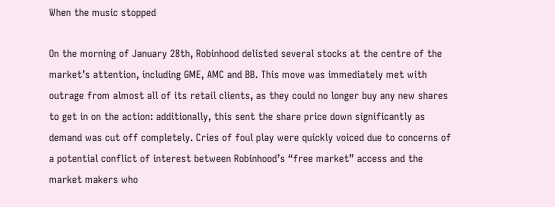When the music stopped

On the morning of January 28th, Robinhood delisted several stocks at the centre of the market’s attention, including GME, AMC and BB. This move was immediately met with outrage from almost all of its retail clients, as they could no longer buy any new shares to get in on the action: additionally, this sent the share price down significantly as demand was cut off completely. Cries of foul play were quickly voiced due to concerns of a potential conflict of interest between Robinhood’s “free market” access and the market makers who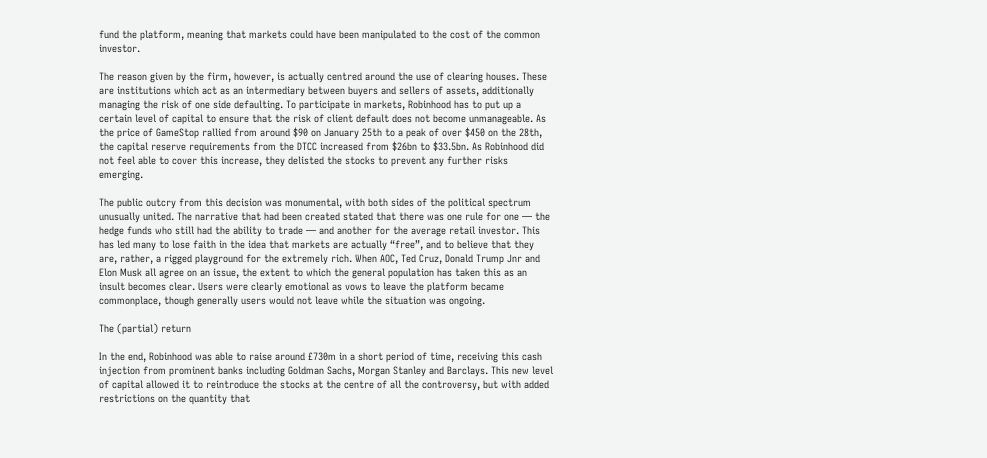fund the platform, meaning that markets could have been manipulated to the cost of the common investor.

The reason given by the firm, however, is actually centred around the use of clearing houses. These are institutions which act as an intermediary between buyers and sellers of assets, additionally managing the risk of one side defaulting. To participate in markets, Robinhood has to put up a certain level of capital to ensure that the risk of client default does not become unmanageable. As the price of GameStop rallied from around $90 on January 25th to a peak of over $450 on the 28th, the capital reserve requirements from the DTCC increased from $26bn to $33.5bn. As Robinhood did not feel able to cover this increase, they delisted the stocks to prevent any further risks emerging.

The public outcry from this decision was monumental, with both sides of the political spectrum unusually united. The narrative that had been created stated that there was one rule for one — the hedge funds who still had the ability to trade — and another for the average retail investor. This has led many to lose faith in the idea that markets are actually “free”, and to believe that they are, rather, a rigged playground for the extremely rich. When AOC, Ted Cruz, Donald Trump Jnr and Elon Musk all agree on an issue, the extent to which the general population has taken this as an insult becomes clear. Users were clearly emotional as vows to leave the platform became commonplace, though generally users would not leave while the situation was ongoing.

The (partial) return

In the end, Robinhood was able to raise around £730m in a short period of time, receiving this cash injection from prominent banks including Goldman Sachs, Morgan Stanley and Barclays. This new level of capital allowed it to reintroduce the stocks at the centre of all the controversy, but with added restrictions on the quantity that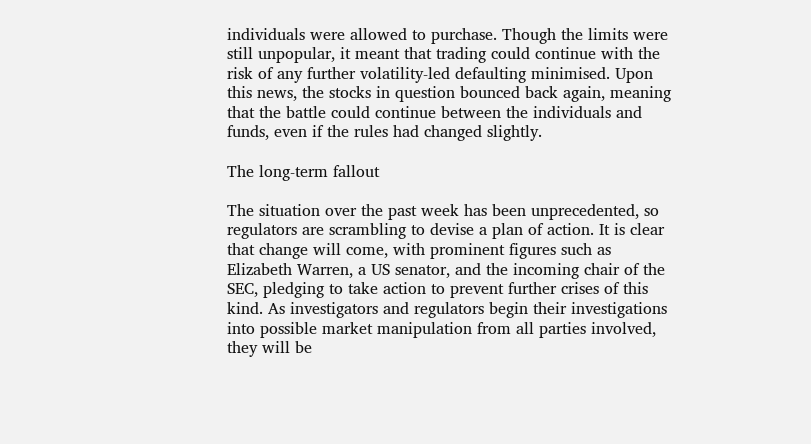individuals were allowed to purchase. Though the limits were still unpopular, it meant that trading could continue with the risk of any further volatility-led defaulting minimised. Upon this news, the stocks in question bounced back again, meaning that the battle could continue between the individuals and funds, even if the rules had changed slightly.

The long-term fallout

The situation over the past week has been unprecedented, so regulators are scrambling to devise a plan of action. It is clear that change will come, with prominent figures such as Elizabeth Warren, a US senator, and the incoming chair of the SEC, pledging to take action to prevent further crises of this kind. As investigators and regulators begin their investigations into possible market manipulation from all parties involved, they will be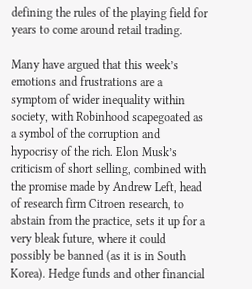defining the rules of the playing field for years to come around retail trading.

Many have argued that this week’s emotions and frustrations are a symptom of wider inequality within society, with Robinhood scapegoated as a symbol of the corruption and hypocrisy of the rich. Elon Musk’s criticism of short selling, combined with the promise made by Andrew Left, head of research firm Citroen research, to abstain from the practice, sets it up for a very bleak future, where it could possibly be banned (as it is in South Korea). Hedge funds and other financial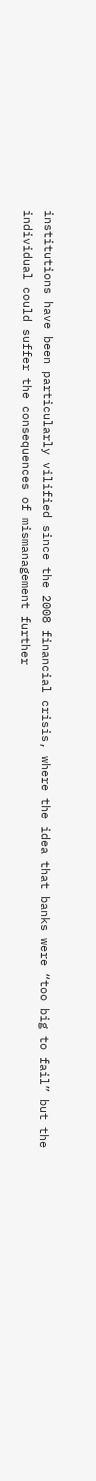institutions have been particularly vilified since the 2008 financial crisis, where the idea that banks were “too big to fail” but the individual could suffer the consequences of mismanagement further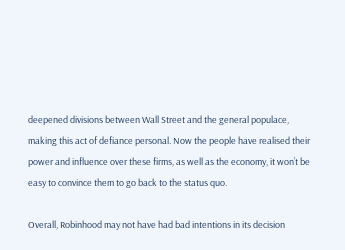deepened divisions between Wall Street and the general populace, making this act of defiance personal. Now the people have realised their power and influence over these firms, as well as the economy, it won’t be easy to convince them to go back to the status quo.

Overall, Robinhood may not have had bad intentions in its decision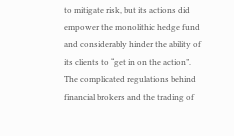to mitigate risk, but its actions did empower the monolithic hedge fund and considerably hinder the ability of its clients to “get in on the action”. The complicated regulations behind financial brokers and the trading of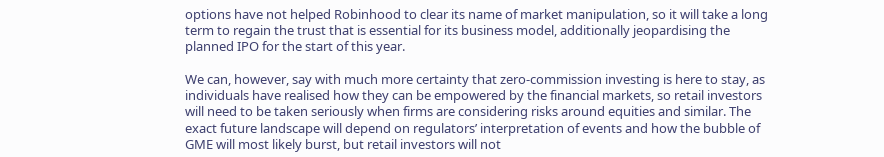options have not helped Robinhood to clear its name of market manipulation, so it will take a long term to regain the trust that is essential for its business model, additionally jeopardising the planned IPO for the start of this year.

We can, however, say with much more certainty that zero-commission investing is here to stay, as individuals have realised how they can be empowered by the financial markets, so retail investors will need to be taken seriously when firms are considering risks around equities and similar. The exact future landscape will depend on regulators’ interpretation of events and how the bubble of GME will most likely burst, but retail investors will not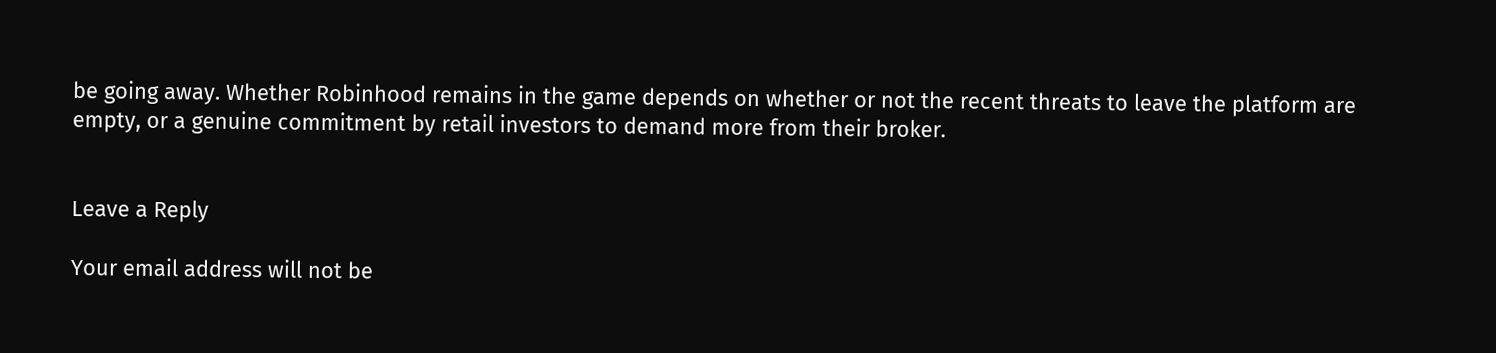be going away. Whether Robinhood remains in the game depends on whether or not the recent threats to leave the platform are empty, or a genuine commitment by retail investors to demand more from their broker.


Leave a Reply

Your email address will not be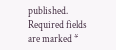published. Required fields are marked *